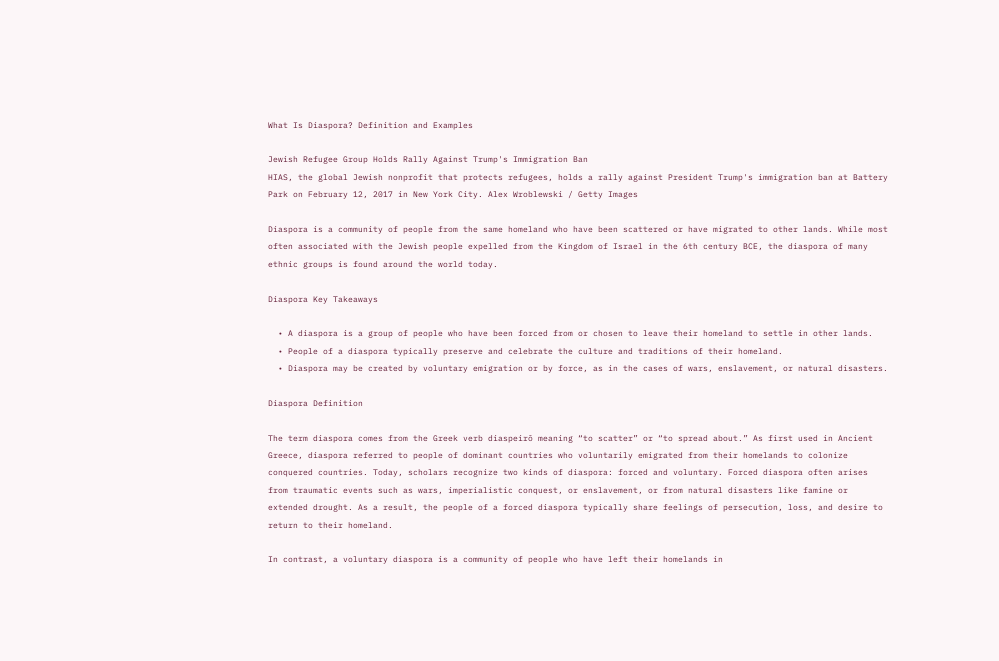What Is Diaspora? Definition and Examples

Jewish Refugee Group Holds Rally Against Trump's Immigration Ban
HIAS, the global Jewish nonprofit that protects refugees, holds a rally against President Trump's immigration ban at Battery Park on February 12, 2017 in New York City. Alex Wroblewski / Getty Images

Diaspora is a community of people from the same homeland who have been scattered or have migrated to other lands. While most often associated with the Jewish people expelled from the Kingdom of Israel in the 6th century BCE, the diaspora of many ethnic groups is found around the world today.

Diaspora Key Takeaways

  • A diaspora is a group of people who have been forced from or chosen to leave their homeland to settle in other lands.
  • People of a diaspora typically preserve and celebrate the culture and traditions of their homeland.
  • Diaspora may be created by voluntary emigration or by force, as in the cases of wars, enslavement, or natural disasters.

Diaspora Definition

The term diaspora comes from the Greek verb diaspeirō meaning “to scatter” or “to spread about.” As first used in Ancient Greece, diaspora referred to people of dominant countries who voluntarily emigrated from their homelands to colonize conquered countries. Today, scholars recognize two kinds of diaspora: forced and voluntary. Forced diaspora often arises from traumatic events such as wars, imperialistic conquest, or enslavement, or from natural disasters like famine or extended drought. As a result, the people of a forced diaspora typically share feelings of persecution, loss, and desire to return to their homeland.

In contrast, a voluntary diaspora is a community of people who have left their homelands in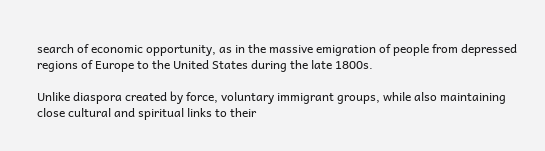search of economic opportunity, as in the massive emigration of people from depressed regions of Europe to the United States during the late 1800s.

Unlike diaspora created by force, voluntary immigrant groups, while also maintaining close cultural and spiritual links to their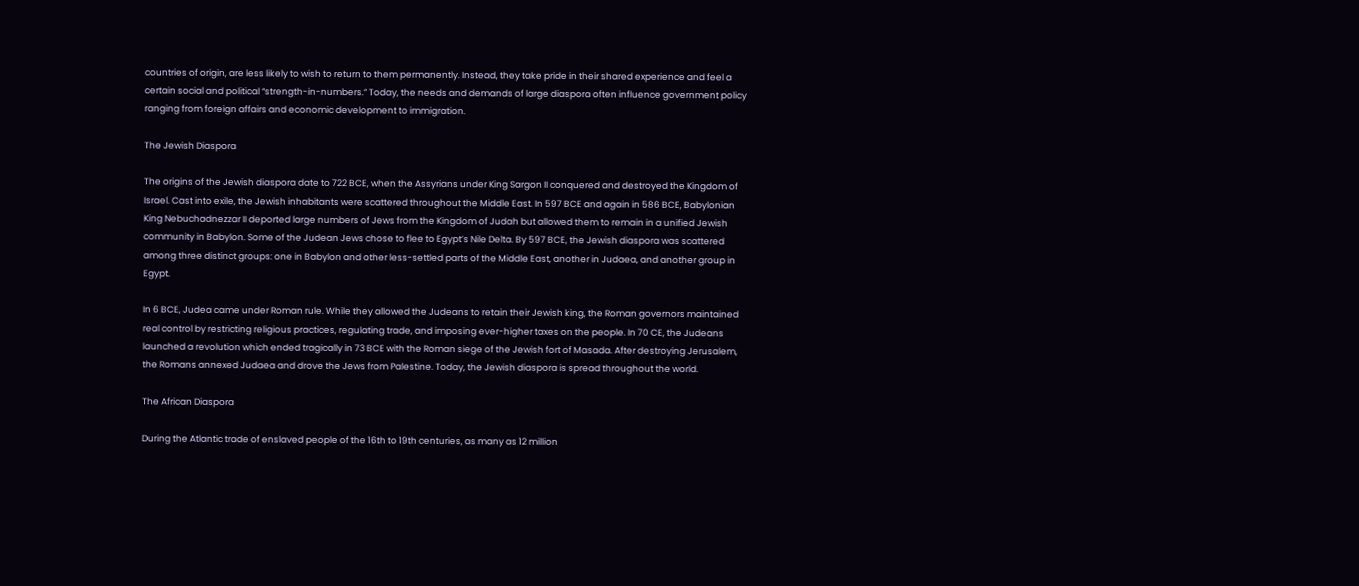countries of origin, are less likely to wish to return to them permanently. Instead, they take pride in their shared experience and feel a certain social and political “strength-in-numbers.” Today, the needs and demands of large diaspora often influence government policy ranging from foreign affairs and economic development to immigration.

The Jewish Diaspora

The origins of the Jewish diaspora date to 722 BCE, when the Assyrians under King Sargon II conquered and destroyed the Kingdom of Israel. Cast into exile, the Jewish inhabitants were scattered throughout the Middle East. In 597 BCE and again in 586 BCE, Babylonian King Nebuchadnezzar II deported large numbers of Jews from the Kingdom of Judah but allowed them to remain in a unified Jewish community in Babylon. Some of the Judean Jews chose to flee to Egypt’s Nile Delta. By 597 BCE, the Jewish diaspora was scattered among three distinct groups: one in Babylon and other less-settled parts of the Middle East, another in Judaea, and another group in Egypt.

In 6 BCE, Judea came under Roman rule. While they allowed the Judeans to retain their Jewish king, the Roman governors maintained real control by restricting religious practices, regulating trade, and imposing ever-higher taxes on the people. In 70 CE, the Judeans launched a revolution which ended tragically in 73 BCE with the Roman siege of the Jewish fort of Masada. After destroying Jerusalem, the Romans annexed Judaea and drove the Jews from Palestine. Today, the Jewish diaspora is spread throughout the world.

The African Diaspora

During the Atlantic trade of enslaved people of the 16th to 19th centuries, as many as 12 million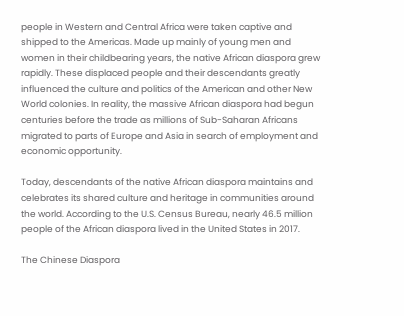people in Western and Central Africa were taken captive and shipped to the Americas. Made up mainly of young men and women in their childbearing years, the native African diaspora grew rapidly. These displaced people and their descendants greatly influenced the culture and politics of the American and other New World colonies. In reality, the massive African diaspora had begun centuries before the trade as millions of Sub-Saharan Africans migrated to parts of Europe and Asia in search of employment and economic opportunity.

Today, descendants of the native African diaspora maintains and celebrates its shared culture and heritage in communities around the world. According to the U.S. Census Bureau, nearly 46.5 million people of the African diaspora lived in the United States in 2017.

The Chinese Diaspora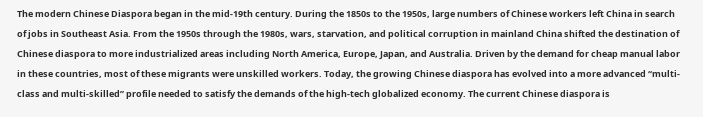The modern Chinese Diaspora began in the mid-19th century. During the 1850s to the 1950s, large numbers of Chinese workers left China in search of jobs in Southeast Asia. From the 1950s through the 1980s, wars, starvation, and political corruption in mainland China shifted the destination of Chinese diaspora to more industrialized areas including North America, Europe, Japan, and Australia. Driven by the demand for cheap manual labor in these countries, most of these migrants were unskilled workers. Today, the growing Chinese diaspora has evolved into a more advanced “multi-class and multi-skilled” profile needed to satisfy the demands of the high-tech globalized economy. The current Chinese diaspora is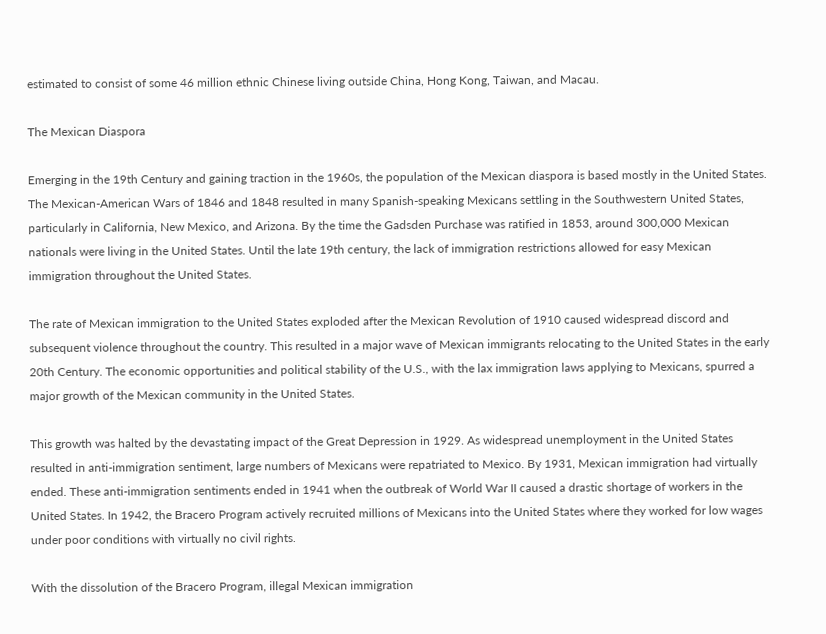estimated to consist of some 46 million ethnic Chinese living outside China, Hong Kong, Taiwan, and Macau.

The Mexican Diaspora

Emerging in the 19th Century and gaining traction in the 1960s, the population of the Mexican diaspora is based mostly in the United States. The Mexican-American Wars of 1846 and 1848 resulted in many Spanish-speaking Mexicans settling in the Southwestern United States, particularly in California, New Mexico, and Arizona. By the time the Gadsden Purchase was ratified in 1853, around 300,000 Mexican nationals were living in the United States. Until the late 19th century, the lack of immigration restrictions allowed for easy Mexican immigration throughout the United States.

The rate of Mexican immigration to the United States exploded after the Mexican Revolution of 1910 caused widespread discord and subsequent violence throughout the country. This resulted in a major wave of Mexican immigrants relocating to the United States in the early 20th Century. The economic opportunities and political stability of the U.S., with the lax immigration laws applying to Mexicans, spurred a major growth of the Mexican community in the United States.

This growth was halted by the devastating impact of the Great Depression in 1929. As widespread unemployment in the United States resulted in anti-immigration sentiment, large numbers of Mexicans were repatriated to Mexico. By 1931, Mexican immigration had virtually ended. These anti-immigration sentiments ended in 1941 when the outbreak of World War II caused a drastic shortage of workers in the United States. In 1942, the Bracero Program actively recruited millions of Mexicans into the United States where they worked for low wages under poor conditions with virtually no civil rights.

With the dissolution of the Bracero Program, illegal Mexican immigration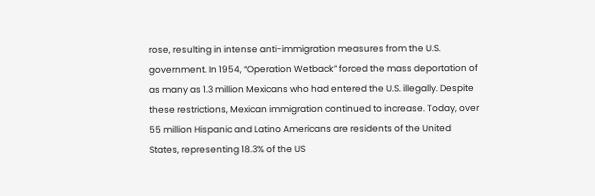rose, resulting in intense anti-immigration measures from the U.S. government. In 1954, “Operation Wetback” forced the mass deportation of as many as 1.3 million Mexicans who had entered the U.S. illegally. Despite these restrictions, Mexican immigration continued to increase. Today, over 55 million Hispanic and Latino Americans are residents of the United States, representing 18.3% of the US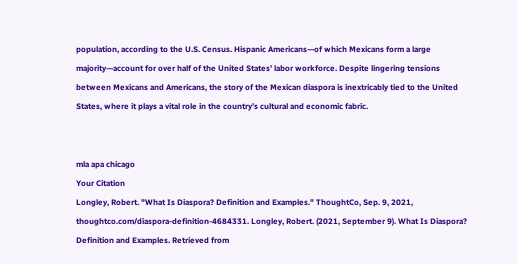population, according to the U.S. Census. Hispanic Americans—of which Mexicans form a large majority—account for over half of the United States’ labor workforce. Despite lingering tensions between Mexicans and Americans, the story of the Mexican diaspora is inextricably tied to the United States, where it plays a vital role in the country’s cultural and economic fabric.


mla apa chicago
Your Citation
Longley, Robert. "What Is Diaspora? Definition and Examples." ThoughtCo, Sep. 9, 2021, thoughtco.com/diaspora-definition-4684331. Longley, Robert. (2021, September 9). What Is Diaspora? Definition and Examples. Retrieved from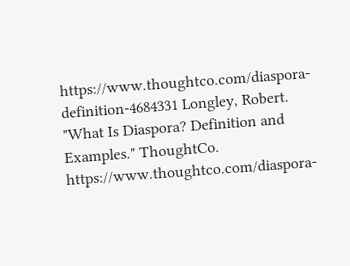https://www.thoughtco.com/diaspora-definition-4684331 Longley, Robert. "What Is Diaspora? Definition and Examples." ThoughtCo. https://www.thoughtco.com/diaspora-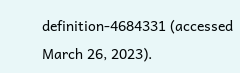definition-4684331 (accessed March 26, 2023).